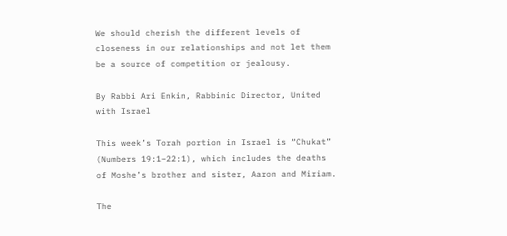We should cherish the different levels of closeness in our relationships and not let them be a source of competition or jealousy.

By Rabbi Ari Enkin, Rabbinic Director, United with Israel

This week’s Torah portion in Israel is “Chukat” (Numbers 19:1–22:1), which includes the deaths of Moshe’s brother and sister, Aaron and Miriam.

The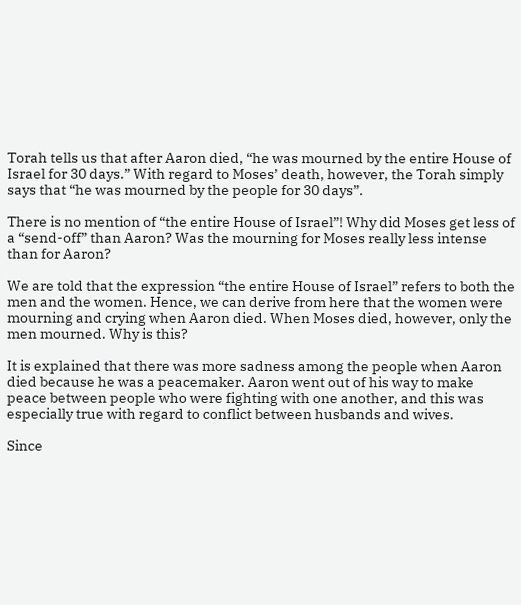Torah tells us that after Aaron died, “he was mourned by the entire House of Israel for 30 days.” With regard to Moses’ death, however, the Torah simply says that “he was mourned by the people for 30 days”.

There is no mention of “the entire House of Israel”! Why did Moses get less of a “send-off” than Aaron? Was the mourning for Moses really less intense than for Aaron?

We are told that the expression “the entire House of Israel” refers to both the men and the women. Hence, we can derive from here that the women were mourning and crying when Aaron died. When Moses died, however, only the men mourned. Why is this?

It is explained that there was more sadness among the people when Aaron died because he was a peacemaker. Aaron went out of his way to make peace between people who were fighting with one another, and this was especially true with regard to conflict between husbands and wives.

Since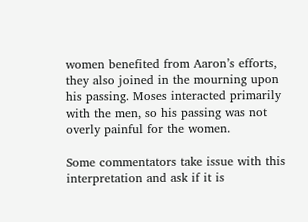women benefited from Aaron’s efforts, they also joined in the mourning upon his passing. Moses interacted primarily with the men, so his passing was not overly painful for the women.

Some commentators take issue with this interpretation and ask if it is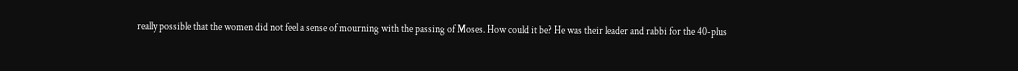really possible that the women did not feel a sense of mourning with the passing of Moses. How could it be? He was their leader and rabbi for the 40-plus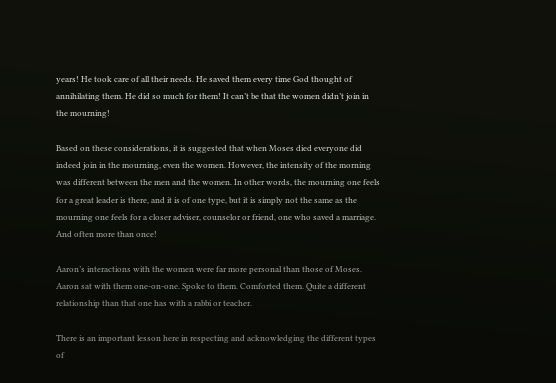years! He took care of all their needs. He saved them every time God thought of annihilating them. He did so much for them! It can’t be that the women didn’t join in the mourning!

Based on these considerations, it is suggested that when Moses died everyone did indeed join in the mourning, even the women. However, the intensity of the morning was different between the men and the women. In other words, the mourning one feels for a great leader is there, and it is of one type, but it is simply not the same as the mourning one feels for a closer adviser, counselor or friend, one who saved a marriage. And often more than once!

Aaron’s interactions with the women were far more personal than those of Moses. Aaron sat with them one-on-one. Spoke to them. Comforted them. Quite a different relationship than that one has with a rabbi or teacher.

There is an important lesson here in respecting and acknowledging the different types of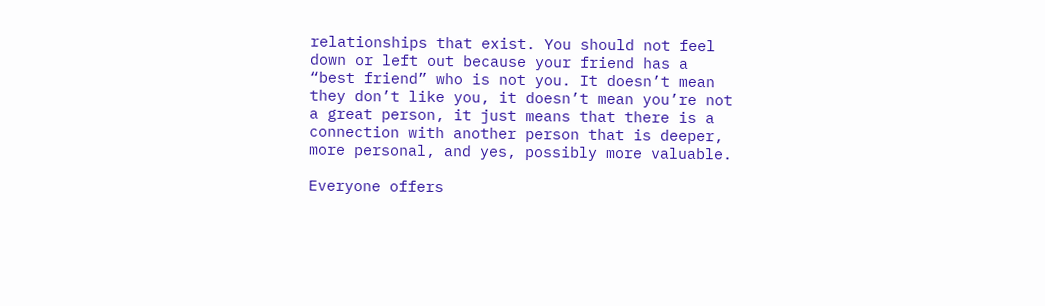relationships that exist. You should not feel down or left out because your friend has a “best friend” who is not you. It doesn’t mean they don’t like you, it doesn’t mean you’re not a great person, it just means that there is a connection with another person that is deeper, more personal, and yes, possibly more valuable.

Everyone offers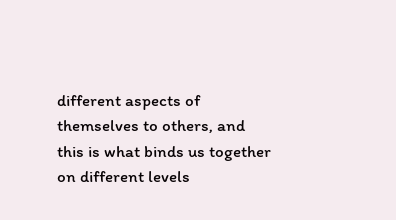different aspects of themselves to others, and this is what binds us together on different levels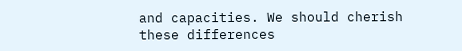and capacities. We should cherish these differences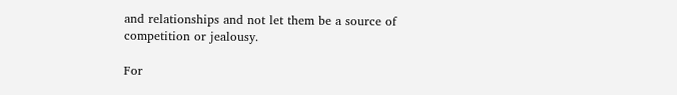and relationships and not let them be a source of competition or jealousy.

For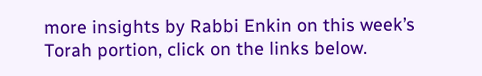more insights by Rabbi Enkin on this week’s Torah portion, click on the links below.